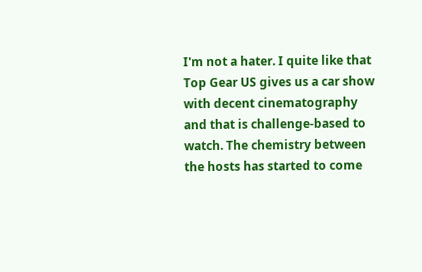I'm not a hater. I quite like that Top Gear US gives us a car show with decent cinematography and that is challenge-based to watch. The chemistry between the hosts has started to come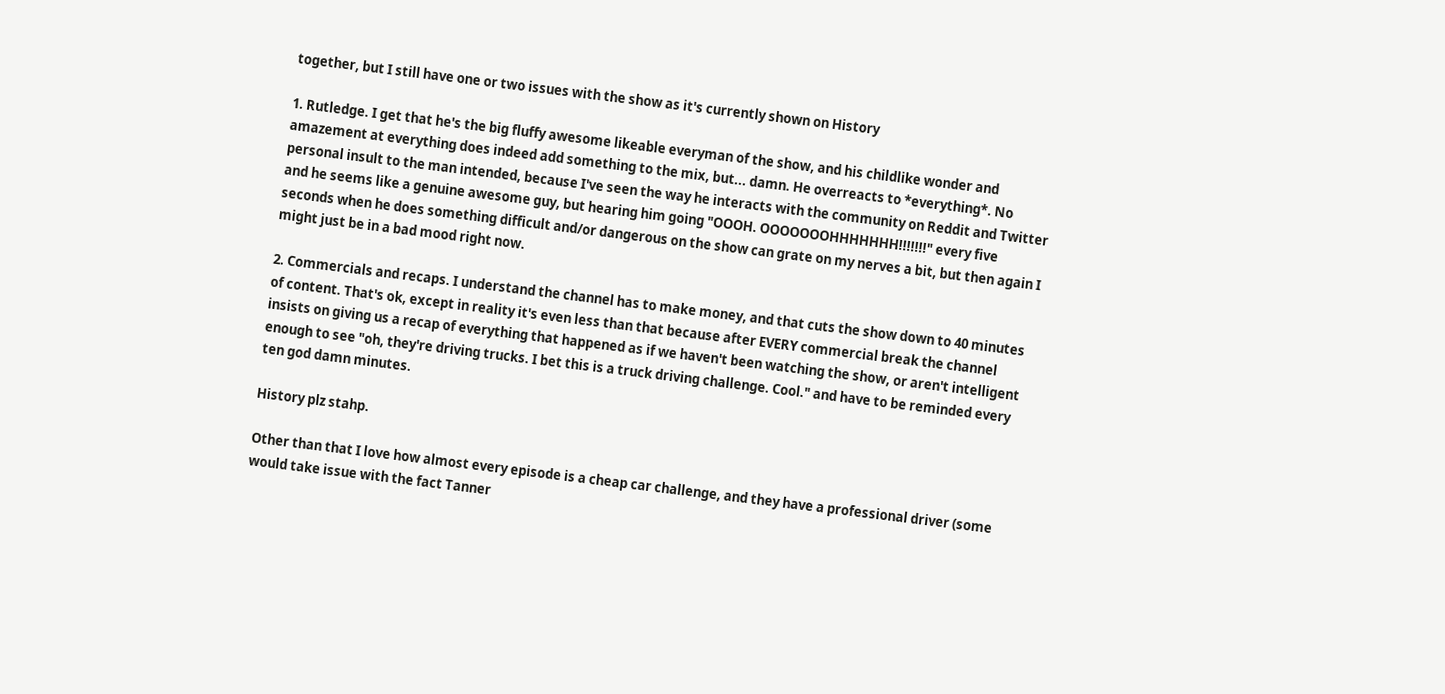together, but I still have one or two issues with the show as it's currently shown on History

1. Rutledge. I get that he's the big fluffy awesome likeable everyman of the show, and his childlike wonder and amazement at everything does indeed add something to the mix, but... damn. He overreacts to *everything*. No personal insult to the man intended, because I've seen the way he interacts with the community on Reddit and Twitter and he seems like a genuine awesome guy, but hearing him going "OOOH. OOOOOOOHHHHHHH!!!!!!!" every five seconds when he does something difficult and/or dangerous on the show can grate on my nerves a bit, but then again I might just be in a bad mood right now.

2. Commercials and recaps. I understand the channel has to make money, and that cuts the show down to 40 minutes of content. That's ok, except in reality it's even less than that because after EVERY commercial break the channel insists on giving us a recap of everything that happened as if we haven't been watching the show, or aren't intelligent enough to see "oh, they're driving trucks. I bet this is a truck driving challenge. Cool." and have to be reminded every ten god damn minutes.

History plz stahp.

Other than that I love how almost every episode is a cheap car challenge, and they have a professional driver (some would take issue with the fact Tanner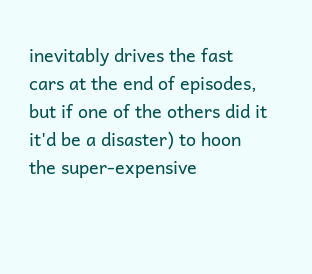inevitably drives the fast cars at the end of episodes, but if one of the others did it it'd be a disaster) to hoon the super-expensive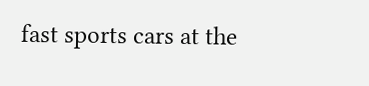fast sports cars at the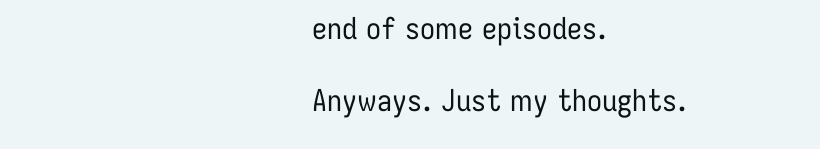end of some episodes.

Anyways. Just my thoughts.